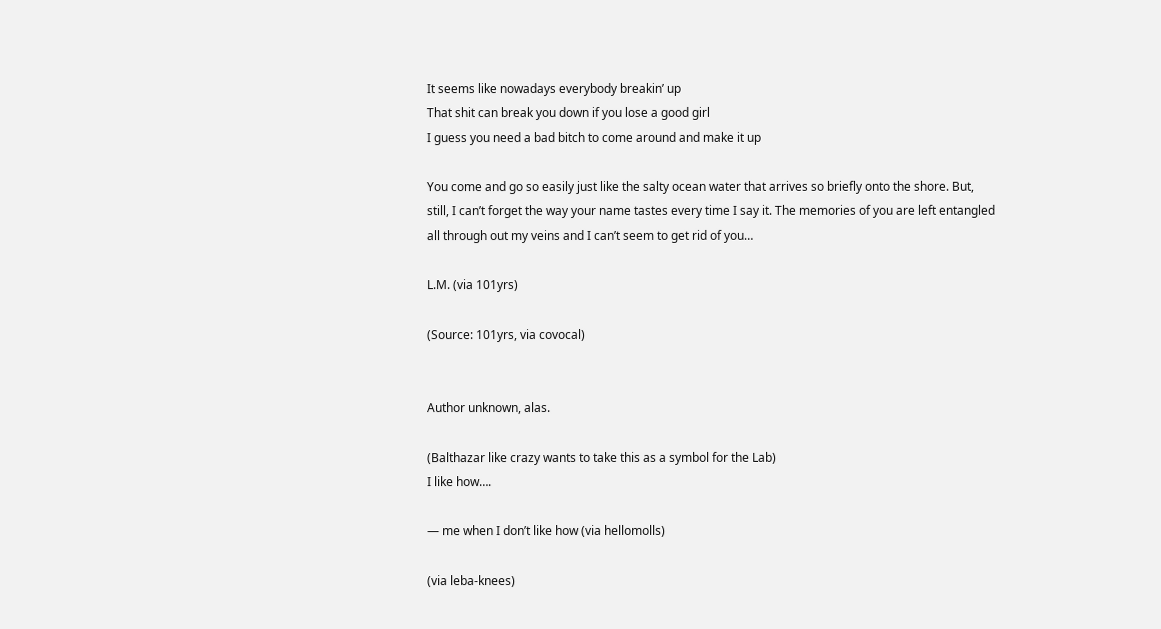It seems like nowadays everybody breakin’ up
That shit can break you down if you lose a good girl
I guess you need a bad bitch to come around and make it up

You come and go so easily just like the salty ocean water that arrives so briefly onto the shore. But, still, I can’t forget the way your name tastes every time I say it. The memories of you are left entangled all through out my veins and I can’t seem to get rid of you…

L.M. (via 101yrs)

(Source: 101yrs, via covocal)


Author unknown, alas.

(Balthazar like crazy wants to take this as a symbol for the Lab)
I like how….

— me when I don’t like how (via hellomolls)

(via leba-knees)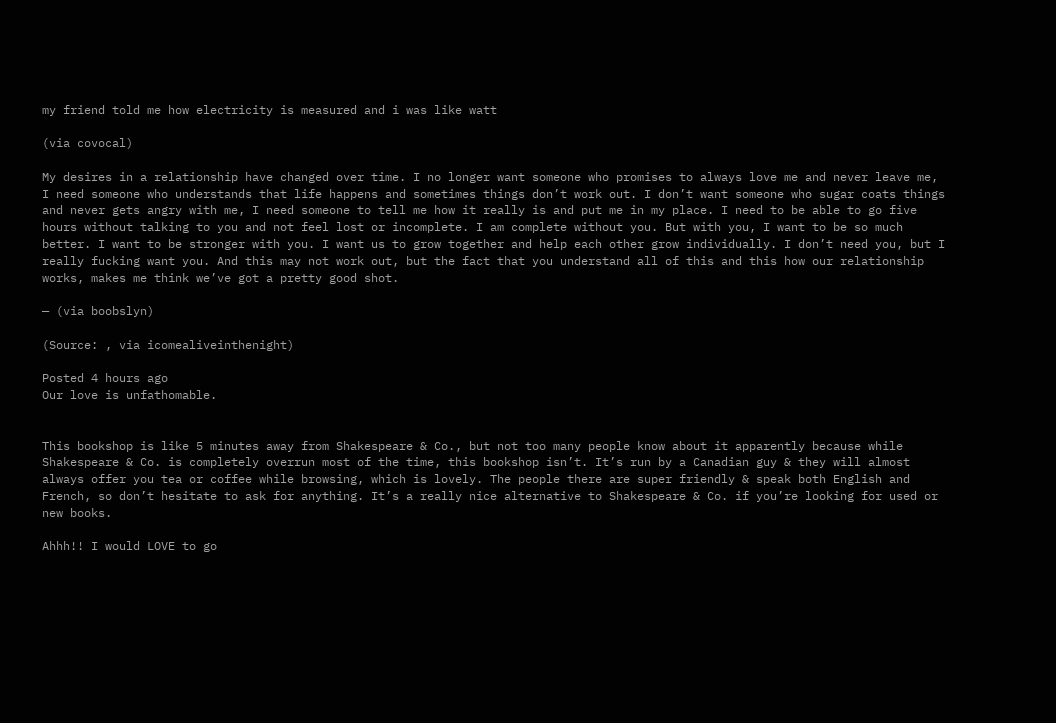my friend told me how electricity is measured and i was like watt

(via covocal)

My desires in a relationship have changed over time. I no longer want someone who promises to always love me and never leave me, I need someone who understands that life happens and sometimes things don’t work out. I don’t want someone who sugar coats things and never gets angry with me, I need someone to tell me how it really is and put me in my place. I need to be able to go five hours without talking to you and not feel lost or incomplete. I am complete without you. But with you, I want to be so much better. I want to be stronger with you. I want us to grow together and help each other grow individually. I don’t need you, but I really fucking want you. And this may not work out, but the fact that you understand all of this and this how our relationship works, makes me think we’ve got a pretty good shot.

— (via boobslyn)

(Source: , via icomealiveinthenight)

Posted 4 hours ago
Our love is unfathomable.


This bookshop is like 5 minutes away from Shakespeare & Co., but not too many people know about it apparently because while Shakespeare & Co. is completely overrun most of the time, this bookshop isn’t. It’s run by a Canadian guy & they will almost always offer you tea or coffee while browsing, which is lovely. The people there are super friendly & speak both English and French, so don’t hesitate to ask for anything. It’s a really nice alternative to Shakespeare & Co. if you’re looking for used or new books.

Ahhh!! I would LOVE to go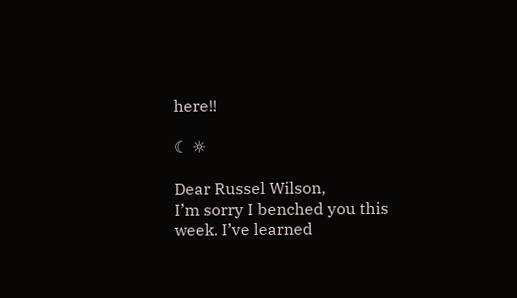here!!

☾ ☼

Dear Russel Wilson,
I’m sorry I benched you this week. I’ve learned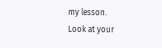my lesson.
Look at your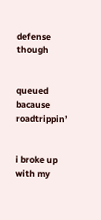defense though


queued bacause roadtrippin’


i broke up with my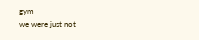gym
we were just not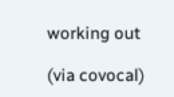working out

(via covocal)